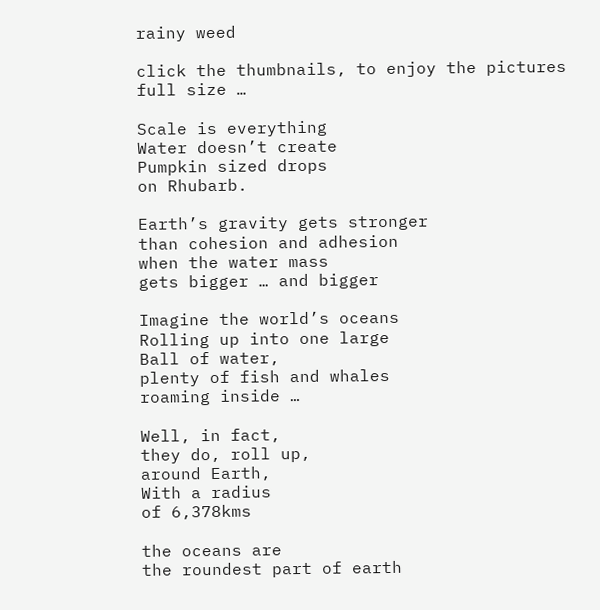rainy weed

click the thumbnails, to enjoy the pictures full size …

Scale is everything
Water doesn’t create
Pumpkin sized drops
on Rhubarb.

Earth’s gravity gets stronger
than cohesion and adhesion
when the water mass
gets bigger … and bigger

Imagine the world’s oceans
Rolling up into one large
Ball of water,
plenty of fish and whales
roaming inside …

Well, in fact,
they do, roll up,
around Earth,
With a radius
of 6,378kms

the oceans are
the roundest part of earth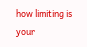how limiting is your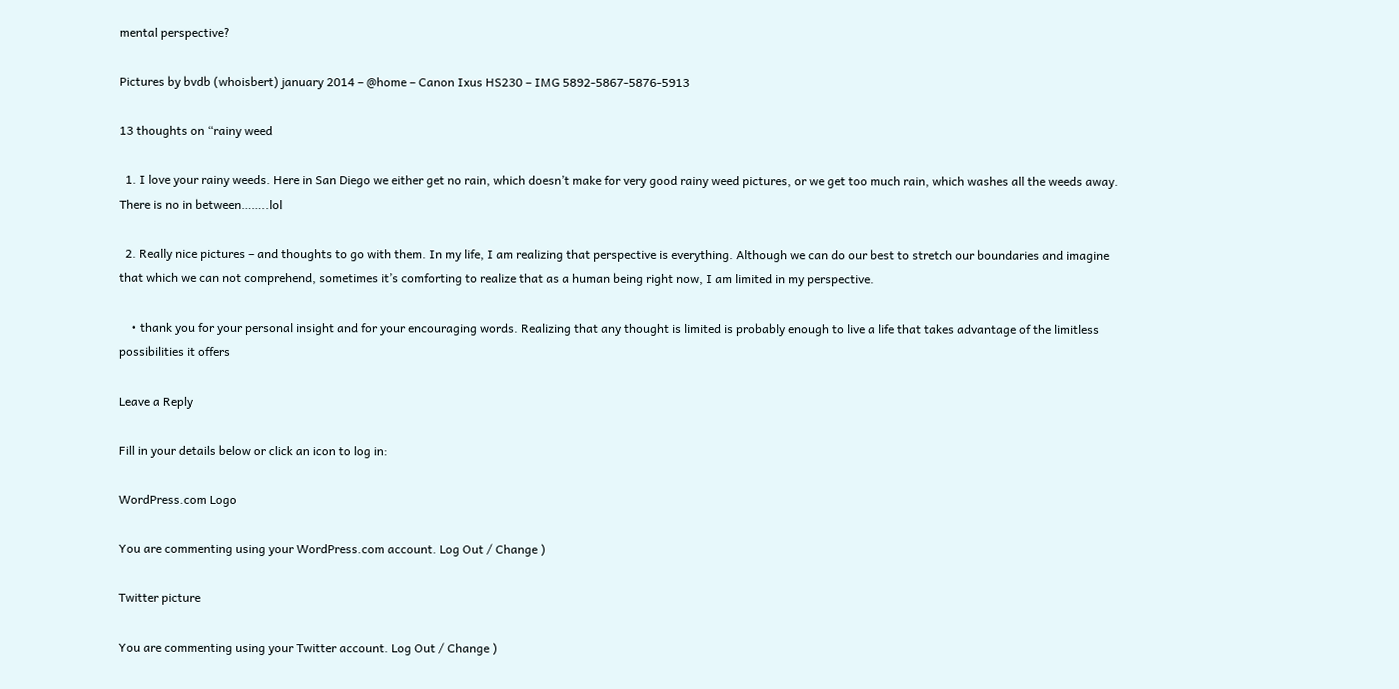mental perspective?

Pictures by bvdb (whoisbert) january 2014 – @home – Canon Ixus HS230 – IMG 5892-5867-5876-5913

13 thoughts on “rainy weed

  1. I love your rainy weeds. Here in San Diego we either get no rain, which doesn’t make for very good rainy weed pictures, or we get too much rain, which washes all the weeds away. There is no in between……..lol

  2. Really nice pictures – and thoughts to go with them. In my life, I am realizing that perspective is everything. Although we can do our best to stretch our boundaries and imagine that which we can not comprehend, sometimes it’s comforting to realize that as a human being right now, I am limited in my perspective.

    • thank you for your personal insight and for your encouraging words. Realizing that any thought is limited is probably enough to live a life that takes advantage of the limitless possibilities it offers

Leave a Reply

Fill in your details below or click an icon to log in:

WordPress.com Logo

You are commenting using your WordPress.com account. Log Out / Change )

Twitter picture

You are commenting using your Twitter account. Log Out / Change )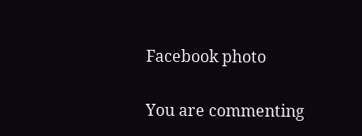Facebook photo

You are commenting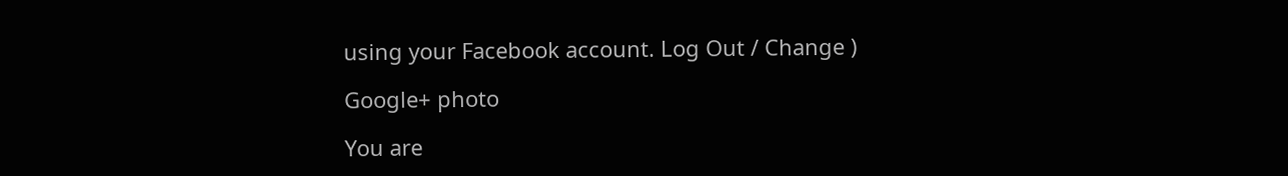using your Facebook account. Log Out / Change )

Google+ photo

You are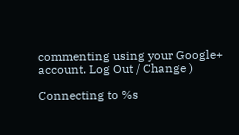commenting using your Google+ account. Log Out / Change )

Connecting to %s